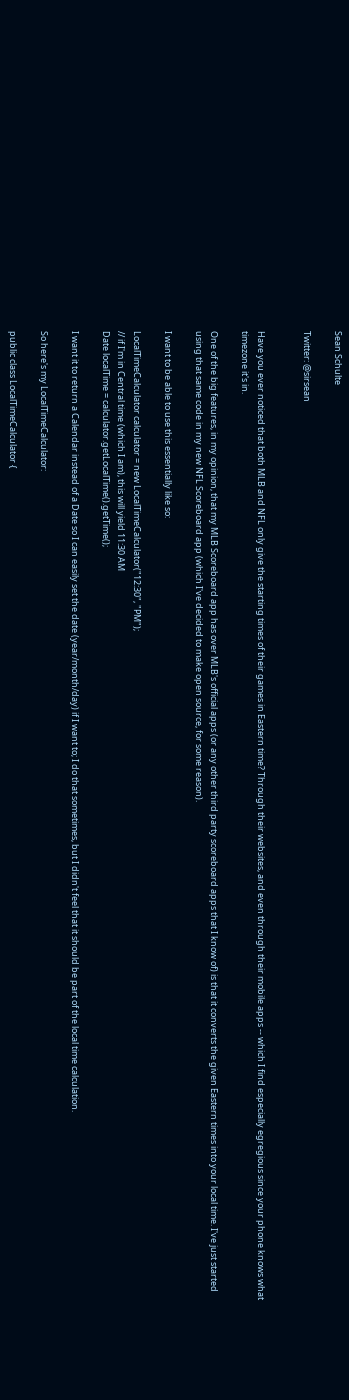Sean Schulte

Twitter: @sirsean


Have you ever noticed that both MLB and NFL only give the starting times of their games in Eastern time? Through their websites, and even through their mobile apps -- which I find especially egregious since your phone knows what timezone it's in.

One of the big features, in my opinion, that my MLB Scoreboard app has over MLB's official apps (or any other third party scoreboard apps that I know of) is that it converts the given Eastern times into your local time. I've just started using that same code in my new NFL Scoreboard app (which I've decided to make open source, for some reason).

I want to be able to use this essentially like so:

LocalTimeCalculator calculator = new LocalTimeCalculator("12:30", "PM");
// if I'm in Central time (which I am), this will yield 11:30 AM
Date localTime = calculator.getLocalTime().getTime();

I want it to return a Calendar instead of a Date so I can easily set the date (year/month/day) if I want to; I do that sometimes, but I didn't feel that it should be part of the local time calculation.

So here's my LocalTimeCalculator:

public class LocalTimeCalculator {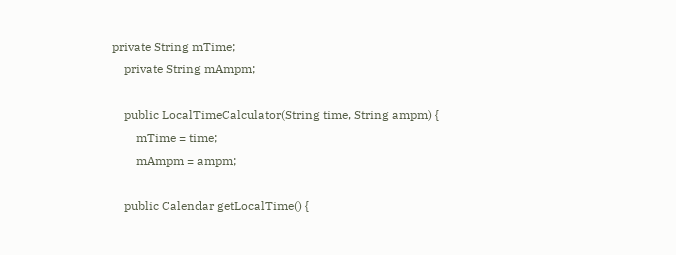private String mTime;
    private String mAmpm;

    public LocalTimeCalculator(String time, String ampm) {
        mTime = time;
        mAmpm = ampm;

    public Calendar getLocalTime() {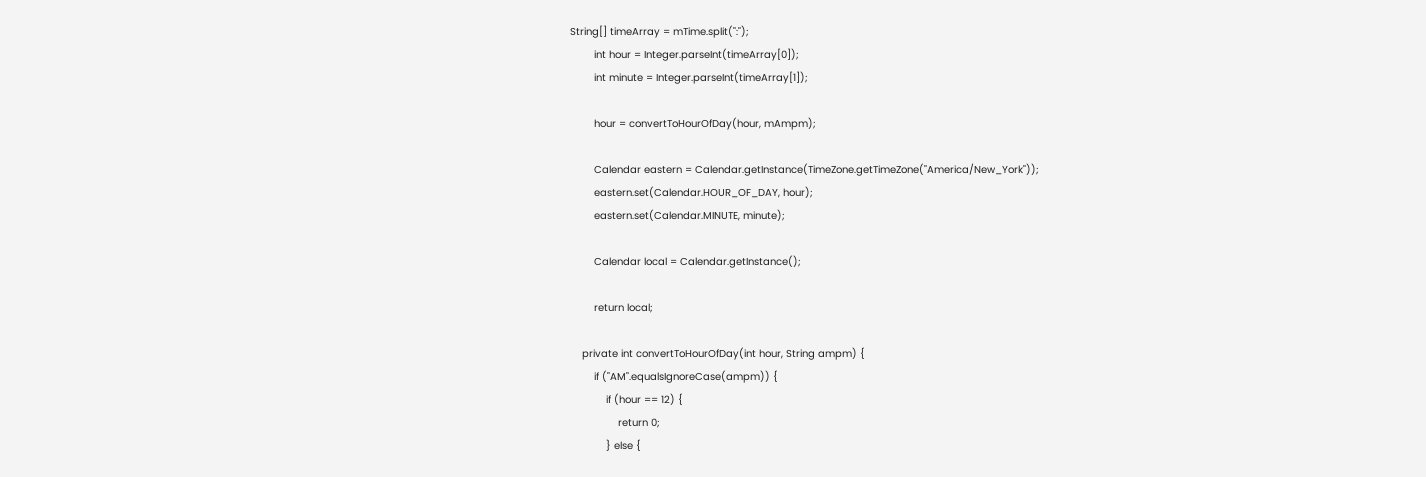String[] timeArray = mTime.split(":");
        int hour = Integer.parseInt(timeArray[0]);
        int minute = Integer.parseInt(timeArray[1]);

        hour = convertToHourOfDay(hour, mAmpm);

        Calendar eastern = Calendar.getInstance(TimeZone.getTimeZone("America/New_York"));
        eastern.set(Calendar.HOUR_OF_DAY, hour);
        eastern.set(Calendar.MINUTE, minute);

        Calendar local = Calendar.getInstance();

        return local;

    private int convertToHourOfDay(int hour, String ampm) {
        if ("AM".equalsIgnoreCase(ampm)) {
            if (hour == 12) {
                return 0;
            } else {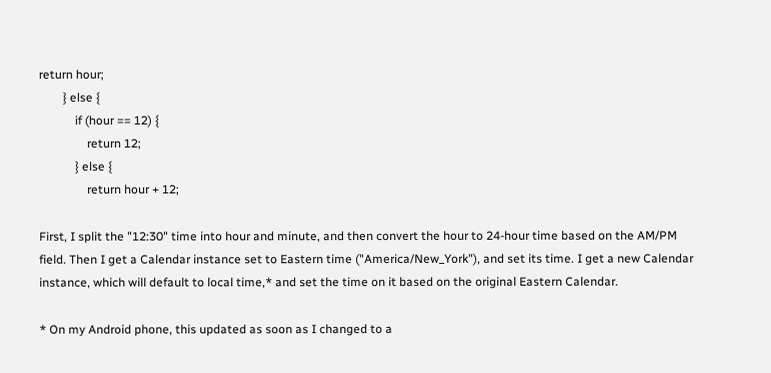return hour;
        } else {
            if (hour == 12) {
                return 12;
            } else {
                return hour + 12;

First, I split the "12:30" time into hour and minute, and then convert the hour to 24-hour time based on the AM/PM field. Then I get a Calendar instance set to Eastern time ("America/New_York"), and set its time. I get a new Calendar instance, which will default to local time,* and set the time on it based on the original Eastern Calendar.

* On my Android phone, this updated as soon as I changed to a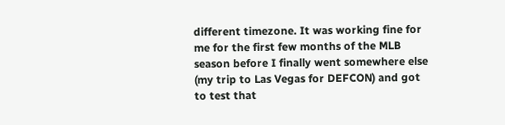different timezone. It was working fine for me for the first few months of the MLB season before I finally went somewhere else (my trip to Las Vegas for DEFCON) and got to test that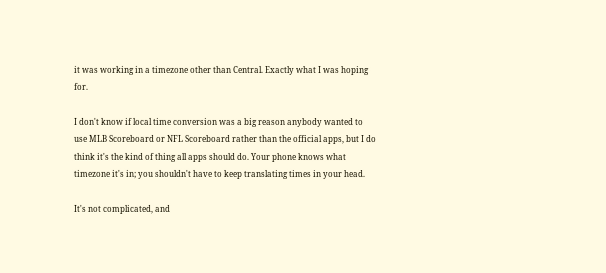it was working in a timezone other than Central. Exactly what I was hoping for.

I don't know if local time conversion was a big reason anybody wanted to use MLB Scoreboard or NFL Scoreboard rather than the official apps, but I do think it's the kind of thing all apps should do. Your phone knows what timezone it's in; you shouldn't have to keep translating times in your head.

It's not complicated, and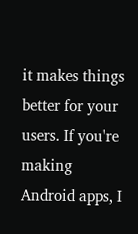it makes things better for your users. If you're making Android apps, I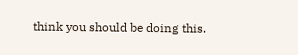think you should be doing this.